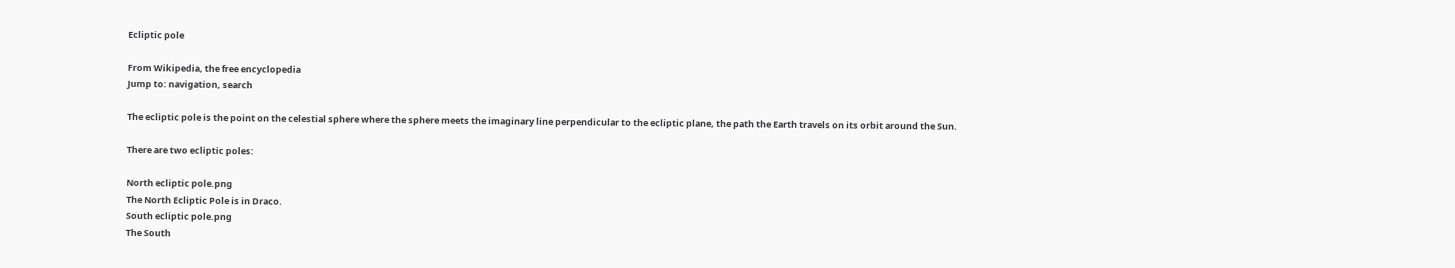Ecliptic pole

From Wikipedia, the free encyclopedia
Jump to: navigation, search

The ecliptic pole is the point on the celestial sphere where the sphere meets the imaginary line perpendicular to the ecliptic plane, the path the Earth travels on its orbit around the Sun.

There are two ecliptic poles:

North ecliptic pole.png
The North Ecliptic Pole is in Draco.
South ecliptic pole.png
The South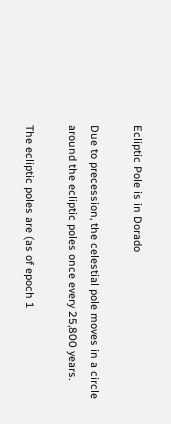Ecliptic Pole is in Dorado

Due to precession, the celestial pole moves in a circle around the ecliptic poles once every 25,800 years.

The ecliptic poles are (as of epoch 1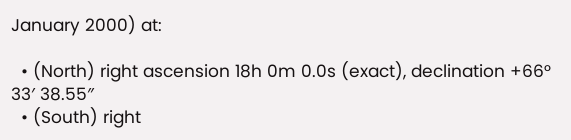January 2000) at:

  • (North) right ascension 18h 0m 0.0s (exact), declination +66° 33′ 38.55″
  • (South) right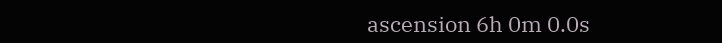ascension 6h 0m 0.0s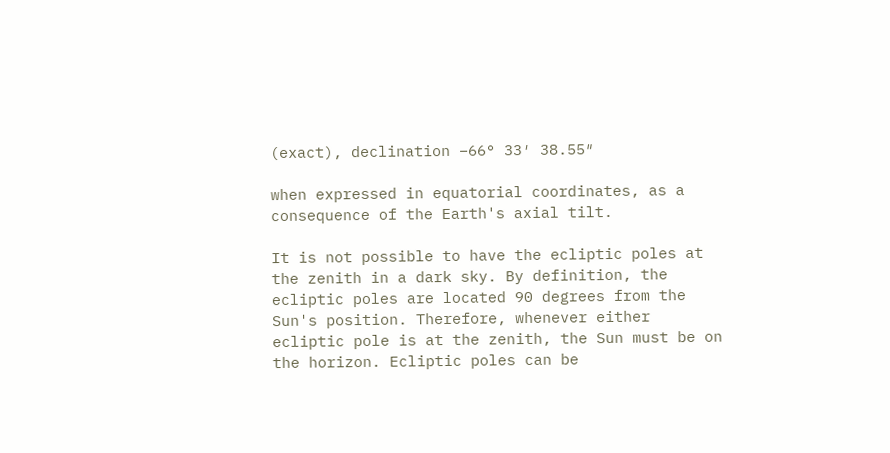(exact), declination −66° 33′ 38.55″

when expressed in equatorial coordinates, as a consequence of the Earth's axial tilt.

It is not possible to have the ecliptic poles at the zenith in a dark sky. By definition, the ecliptic poles are located 90 degrees from the Sun's position. Therefore, whenever either ecliptic pole is at the zenith, the Sun must be on the horizon. Ecliptic poles can be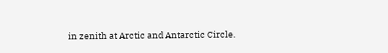in zenith at Arctic and Antarctic Circle.